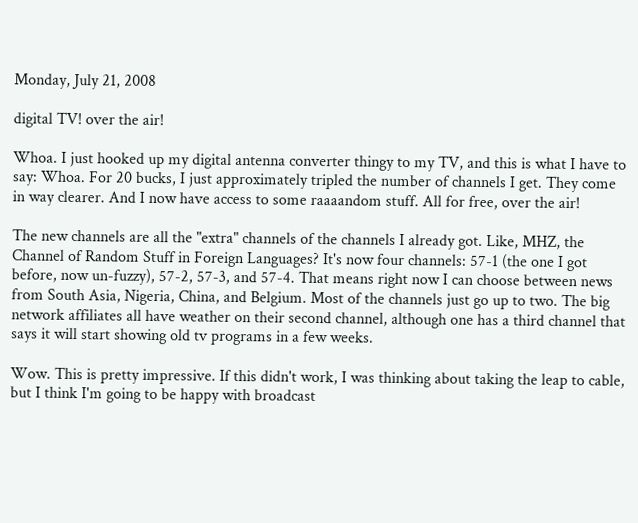Monday, July 21, 2008

digital TV! over the air!

Whoa. I just hooked up my digital antenna converter thingy to my TV, and this is what I have to say: Whoa. For 20 bucks, I just approximately tripled the number of channels I get. They come in way clearer. And I now have access to some raaaandom stuff. All for free, over the air!

The new channels are all the "extra" channels of the channels I already got. Like, MHZ, the Channel of Random Stuff in Foreign Languages? It's now four channels: 57-1 (the one I got before, now un-fuzzy), 57-2, 57-3, and 57-4. That means right now I can choose between news from South Asia, Nigeria, China, and Belgium. Most of the channels just go up to two. The big network affiliates all have weather on their second channel, although one has a third channel that says it will start showing old tv programs in a few weeks.

Wow. This is pretty impressive. If this didn't work, I was thinking about taking the leap to cable, but I think I'm going to be happy with broadcast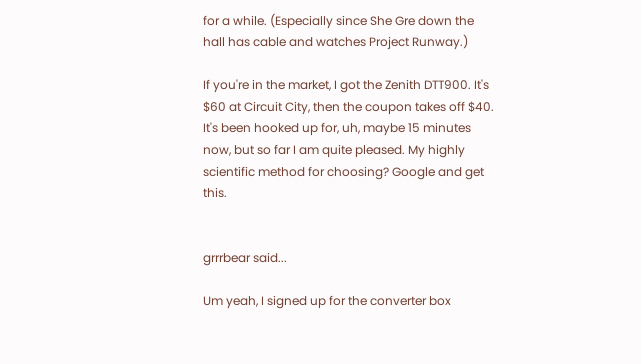for a while. (Especially since She Gre down the hall has cable and watches Project Runway.)

If you're in the market, I got the Zenith DTT900. It's $60 at Circuit City, then the coupon takes off $40. It's been hooked up for, uh, maybe 15 minutes now, but so far I am quite pleased. My highly scientific method for choosing? Google and get this.


grrrbear said...

Um yeah, I signed up for the converter box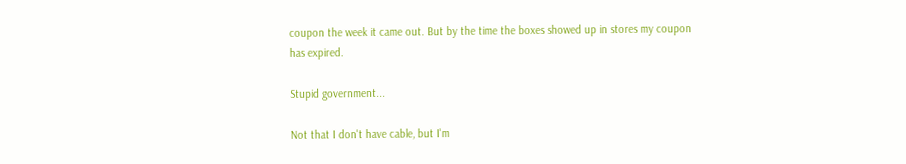coupon the week it came out. But by the time the boxes showed up in stores my coupon has expired.

Stupid government...

Not that I don't have cable, but I'm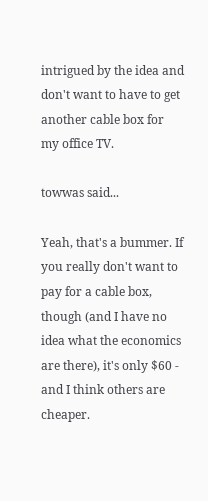intrigued by the idea and don't want to have to get another cable box for my office TV.

towwas said...

Yeah, that's a bummer. If you really don't want to pay for a cable box, though (and I have no idea what the economics are there), it's only $60 - and I think others are cheaper.